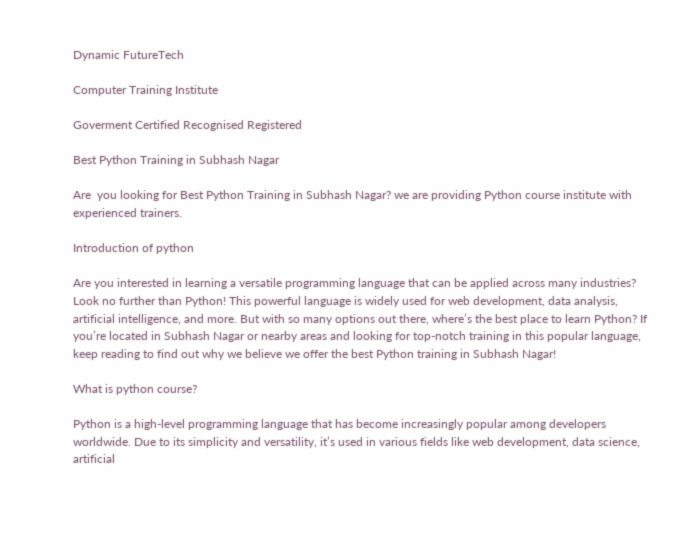Dynamic FutureTech

Computer Training Institute

Goverment Certified Recognised Registered

Best Python Training in Subhash Nagar

Are  you looking for Best Python Training in Subhash Nagar? we are providing Python course institute with experienced trainers.

Introduction of python

Are you interested in learning a versatile programming language that can be applied across many industries? Look no further than Python! This powerful language is widely used for web development, data analysis, artificial intelligence, and more. But with so many options out there, where’s the best place to learn Python? If you’re located in Subhash Nagar or nearby areas and looking for top-notch training in this popular language, keep reading to find out why we believe we offer the best Python training in Subhash Nagar!

What is python course?

Python is a high-level programming language that has become increasingly popular among developers worldwide. Due to its simplicity and versatility, it’s used in various fields like web development, data science, artificial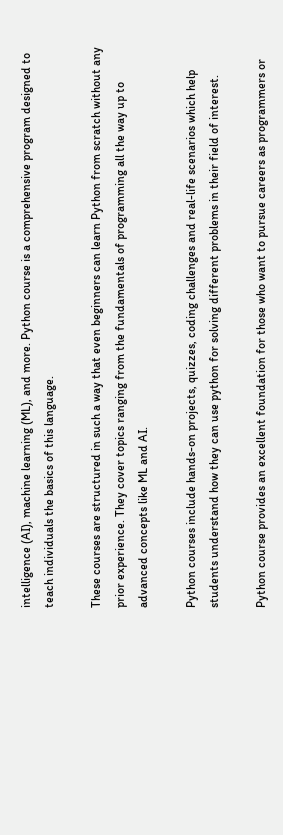intelligence (AI), machine learning (ML), and more. Python course is a comprehensive program designed to teach individuals the basics of this language.

These courses are structured in such a way that even beginners can learn Python from scratch without any prior experience. They cover topics ranging from the fundamentals of programming all the way up to advanced concepts like ML and AI.

Python courses include hands-on projects, quizzes, coding challenges and real-life scenarios which help students understand how they can use python for solving different problems in their field of interest.

Python course provides an excellent foundation for those who want to pursue careers as programmers or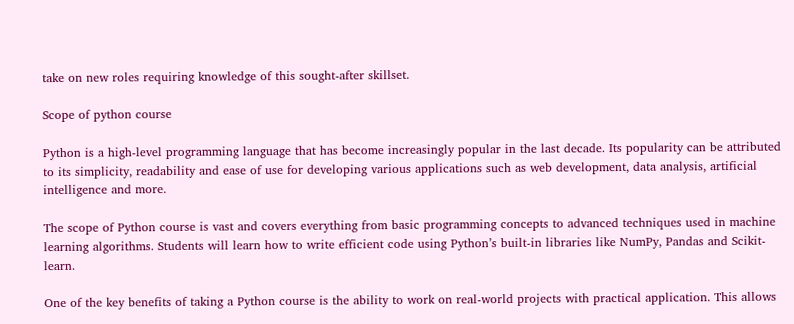take on new roles requiring knowledge of this sought-after skillset.

Scope of python course

Python is a high-level programming language that has become increasingly popular in the last decade. Its popularity can be attributed to its simplicity, readability and ease of use for developing various applications such as web development, data analysis, artificial intelligence and more.

The scope of Python course is vast and covers everything from basic programming concepts to advanced techniques used in machine learning algorithms. Students will learn how to write efficient code using Python’s built-in libraries like NumPy, Pandas and Scikit-learn.

One of the key benefits of taking a Python course is the ability to work on real-world projects with practical application. This allows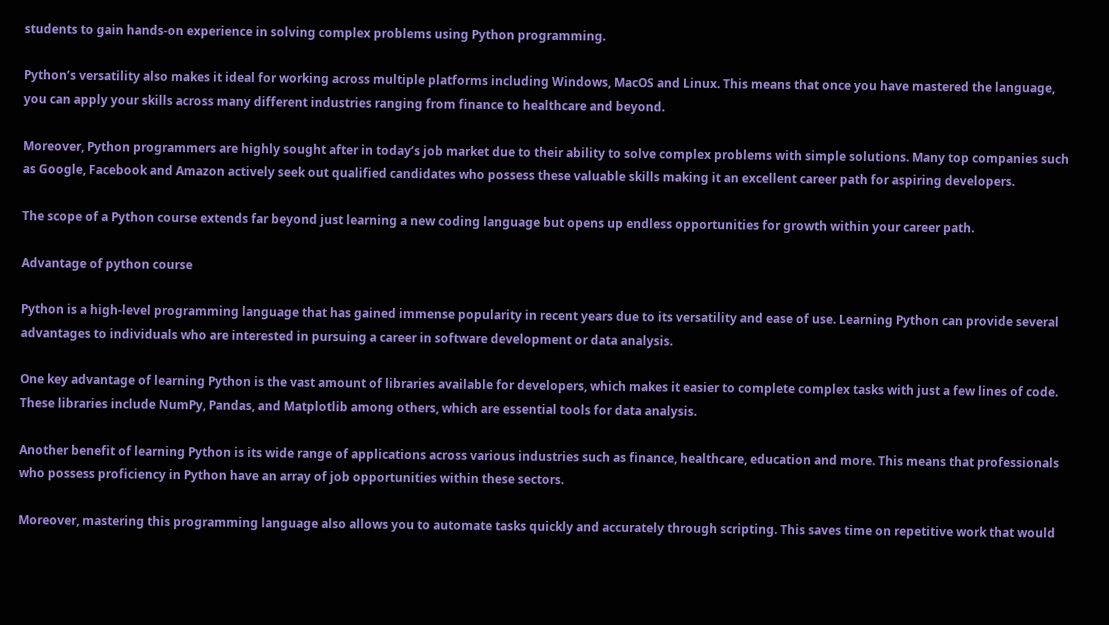students to gain hands-on experience in solving complex problems using Python programming.

Python’s versatility also makes it ideal for working across multiple platforms including Windows, MacOS and Linux. This means that once you have mastered the language, you can apply your skills across many different industries ranging from finance to healthcare and beyond.

Moreover, Python programmers are highly sought after in today’s job market due to their ability to solve complex problems with simple solutions. Many top companies such as Google, Facebook and Amazon actively seek out qualified candidates who possess these valuable skills making it an excellent career path for aspiring developers.

The scope of a Python course extends far beyond just learning a new coding language but opens up endless opportunities for growth within your career path.

Advantage of python course

Python is a high-level programming language that has gained immense popularity in recent years due to its versatility and ease of use. Learning Python can provide several advantages to individuals who are interested in pursuing a career in software development or data analysis.

One key advantage of learning Python is the vast amount of libraries available for developers, which makes it easier to complete complex tasks with just a few lines of code. These libraries include NumPy, Pandas, and Matplotlib among others, which are essential tools for data analysis.

Another benefit of learning Python is its wide range of applications across various industries such as finance, healthcare, education and more. This means that professionals who possess proficiency in Python have an array of job opportunities within these sectors.

Moreover, mastering this programming language also allows you to automate tasks quickly and accurately through scripting. This saves time on repetitive work that would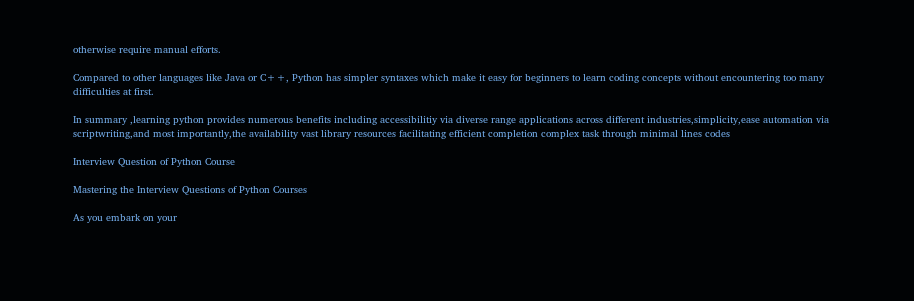otherwise require manual efforts.

Compared to other languages like Java or C++, Python has simpler syntaxes which make it easy for beginners to learn coding concepts without encountering too many difficulties at first.

In summary ,learning python provides numerous benefits including accessibilitiy via diverse range applications across different industries,simplicity,ease automation via scriptwriting,and most importantly,the availability vast library resources facilitating efficient completion complex task through minimal lines codes

Interview Question of Python Course

Mastering the Interview Questions of Python Courses

As you embark on your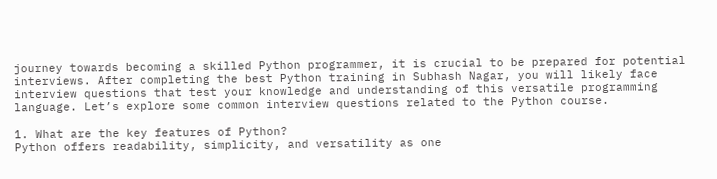journey towards becoming a skilled Python programmer, it is crucial to be prepared for potential interviews. After completing the best Python training in Subhash Nagar, you will likely face interview questions that test your knowledge and understanding of this versatile programming language. Let’s explore some common interview questions related to the Python course.

1. What are the key features of Python?
Python offers readability, simplicity, and versatility as one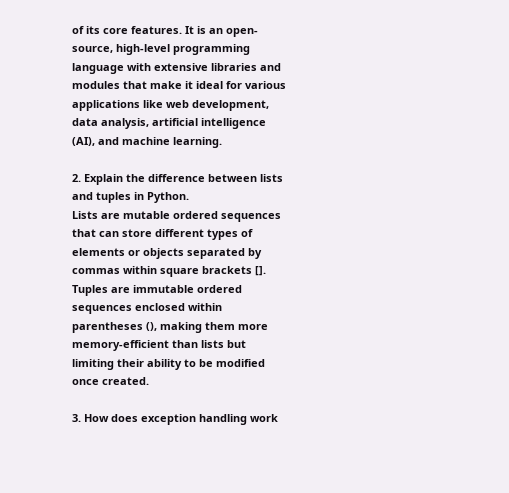of its core features. It is an open-source, high-level programming language with extensive libraries and modules that make it ideal for various applications like web development, data analysis, artificial intelligence (AI), and machine learning.

2. Explain the difference between lists and tuples in Python.
Lists are mutable ordered sequences that can store different types of elements or objects separated by commas within square brackets []. Tuples are immutable ordered sequences enclosed within parentheses (), making them more memory-efficient than lists but limiting their ability to be modified once created.

3. How does exception handling work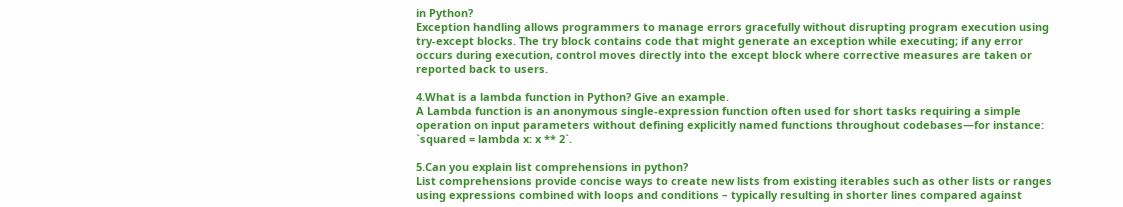in Python?
Exception handling allows programmers to manage errors gracefully without disrupting program execution using try-except blocks. The try block contains code that might generate an exception while executing; if any error occurs during execution, control moves directly into the except block where corrective measures are taken or reported back to users.

4.What is a lambda function in Python? Give an example.
A Lambda function is an anonymous single-expression function often used for short tasks requiring a simple operation on input parameters without defining explicitly named functions throughout codebases—for instance: `squared = lambda x: x ** 2`.

5.Can you explain list comprehensions in python?
List comprehensions provide concise ways to create new lists from existing iterables such as other lists or ranges using expressions combined with loops and conditions – typically resulting in shorter lines compared against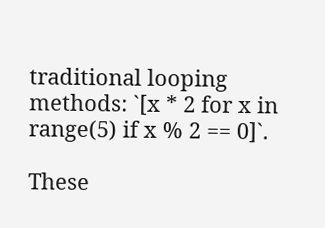traditional looping methods: `[x * 2 for x in range(5) if x % 2 == 0]`.

These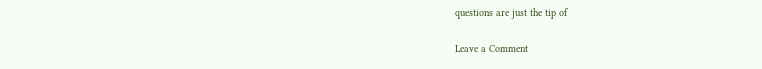questions are just the tip of

Leave a Comment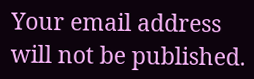Your email address will not be published.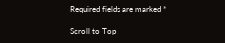Required fields are marked *

Scroll to Top